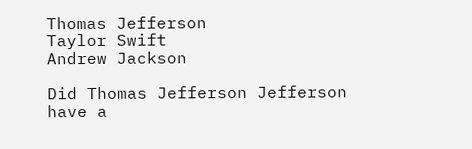Thomas Jefferson
Taylor Swift
Andrew Jackson

Did Thomas Jefferson Jefferson have a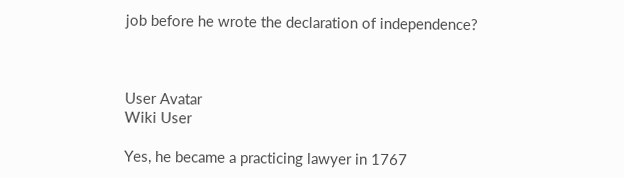job before he wrote the declaration of independence?



User Avatar
Wiki User

Yes, he became a practicing lawyer in 1767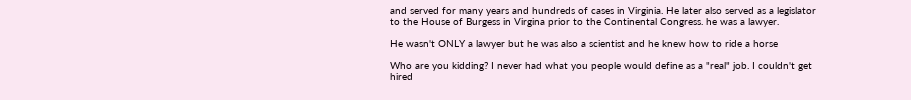and served for many years and hundreds of cases in Virginia. He later also served as a legislator to the House of Burgess in Virgina prior to the Continental Congress. he was a lawyer.

He wasn't ONLY a lawyer but he was also a scientist and he knew how to ride a horse

Who are you kidding? I never had what you people would define as a "real" job. I couldn't get hired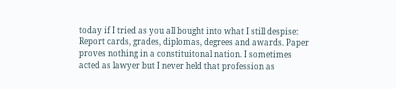today if I tried as you all bought into what I still despise: Report cards, grades, diplomas, degrees and awards. Paper proves nothing in a constituitonal nation. I sometimes acted as lawyer but I never held that profession as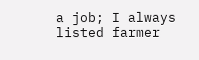a job; I always listed farmer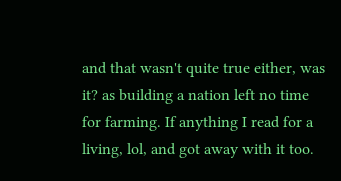and that wasn't quite true either, was it? as building a nation left no time for farming. If anything I read for a living, lol, and got away with it too.